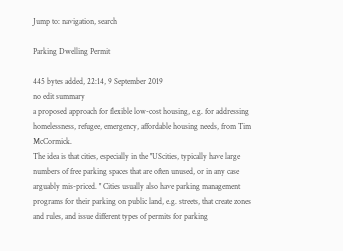Jump to: navigation, search

Parking Dwelling Permit

445 bytes added, 22:14, 9 September 2019
no edit summary
a proposed approach for flexible low-cost housing, e.g. for addressing homelessness, refugee, emergency, affordable housing needs, from Tim McCormick.
The idea is that cities, especially in the ''UScities, typically have large numbers of free parking spaces that are often unused, or in any case arguably mis-priced. '' Cities usually also have parking management programs for their parking on public land, e.g. streets, that create zones and rules, and issue different types of permits for parking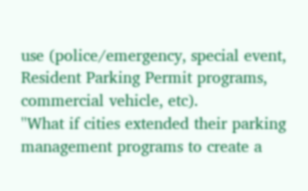use (police/emergency, special event, Resident Parking Permit programs, commercial vehicle, etc).
''What if cities extended their parking management programs to create a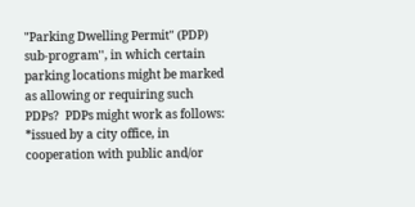"Parking Dwelling Permit" (PDP) sub-program'', in which certain parking locations might be marked as allowing or requiring such PDPs?  PDPs might work as follows:
*issued by a city office, in cooperation with public and/or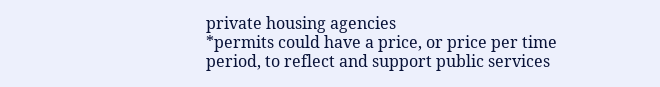private housing agencies
*permits could have a price, or price per time period, to reflect and support public services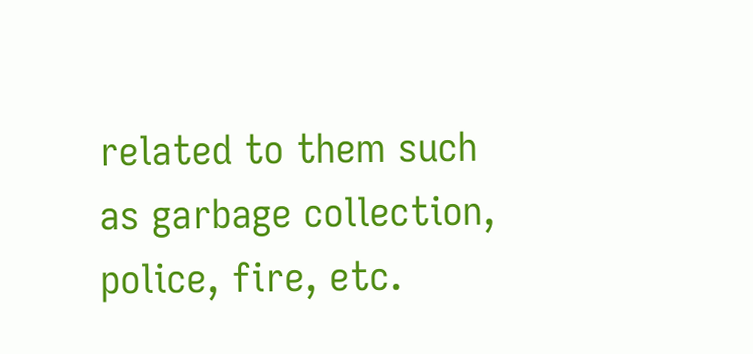related to them such as garbage collection, police, fire, etc.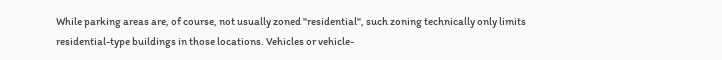While parking areas are, of course, not usually zoned "residential", such zoning technically only limits residential-type buildings in those locations. Vehicles or vehicle-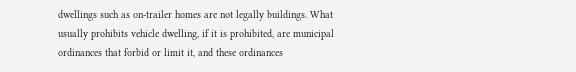dwellings such as on-trailer homes are not legally buildings. What usually prohibits vehicle dwelling, if it is prohibited, are municipal ordinances that forbid or limit it, and these ordinances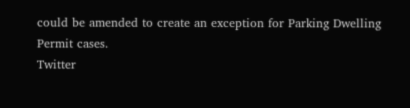could be amended to create an exception for Parking Dwelling Permit cases.
Twitter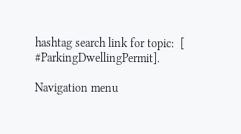hashtag search link for topic:  [ #ParkingDwellingPermit].

Navigation menu